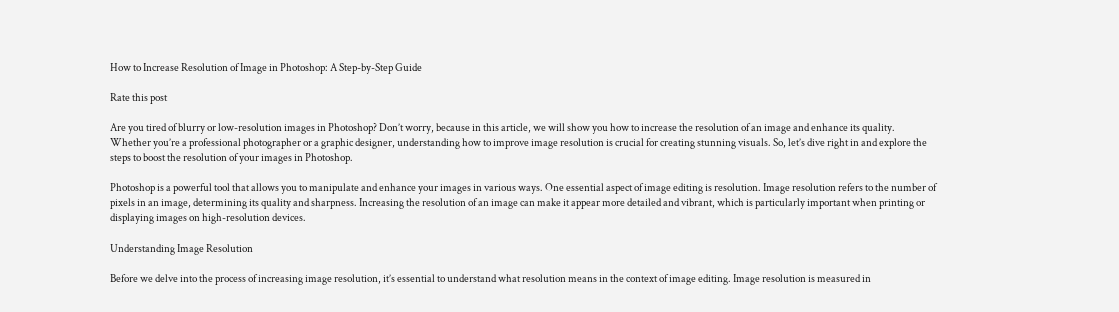How to Increase Resolution of Image in Photoshop: A Step-by-Step Guide

Rate this post

Are you tired of blurry or low-resolution images in Photoshop? Don’t worry, because in this article, we will show you how to increase the resolution of an image and enhance its quality. Whether you’re a professional photographer or a graphic designer, understanding how to improve image resolution is crucial for creating stunning visuals. So, let’s dive right in and explore the steps to boost the resolution of your images in Photoshop.

Photoshop is a powerful tool that allows you to manipulate and enhance your images in various ways. One essential aspect of image editing is resolution. Image resolution refers to the number of pixels in an image, determining its quality and sharpness. Increasing the resolution of an image can make it appear more detailed and vibrant, which is particularly important when printing or displaying images on high-resolution devices.

Understanding Image Resolution

Before we delve into the process of increasing image resolution, it’s essential to understand what resolution means in the context of image editing. Image resolution is measured in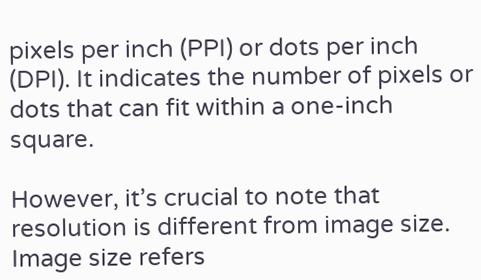pixels per inch (PPI) or dots per inch (DPI). It indicates the number of pixels or dots that can fit within a one-inch square.

However, it’s crucial to note that resolution is different from image size. Image size refers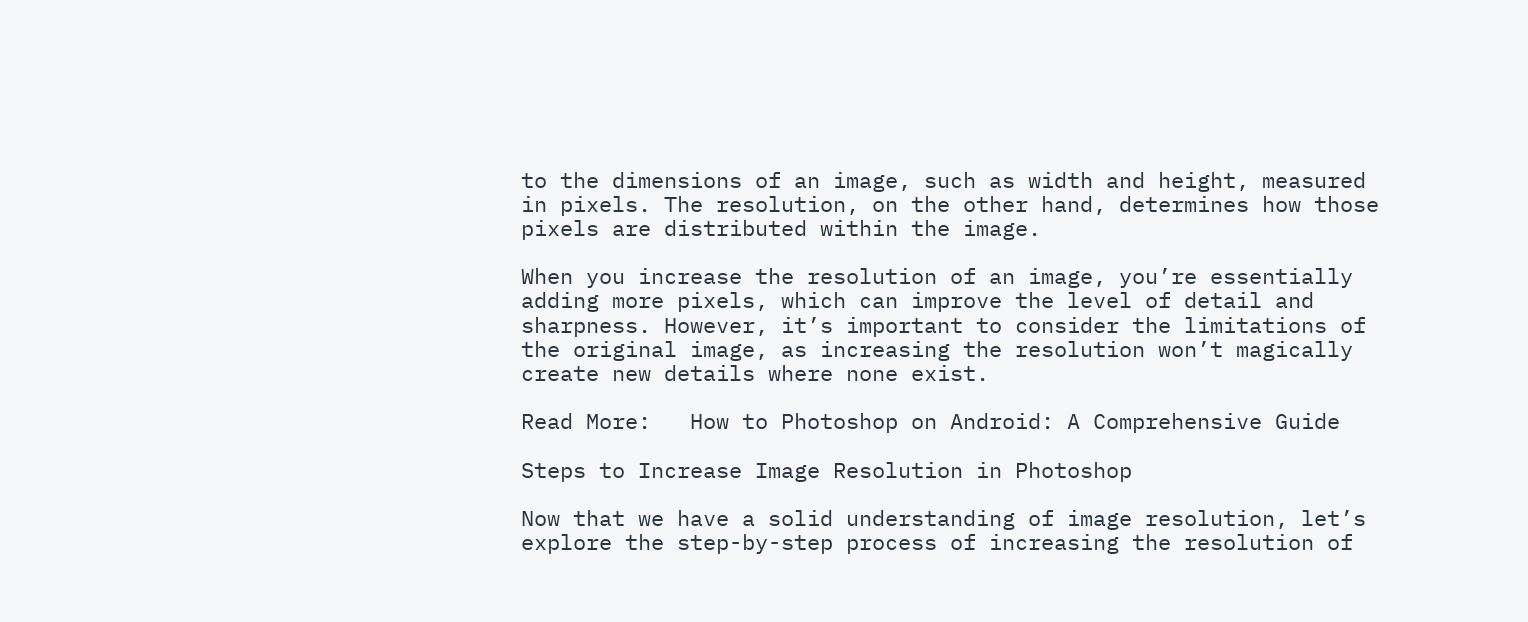to the dimensions of an image, such as width and height, measured in pixels. The resolution, on the other hand, determines how those pixels are distributed within the image.

When you increase the resolution of an image, you’re essentially adding more pixels, which can improve the level of detail and sharpness. However, it’s important to consider the limitations of the original image, as increasing the resolution won’t magically create new details where none exist.

Read More:   How to Photoshop on Android: A Comprehensive Guide

Steps to Increase Image Resolution in Photoshop

Now that we have a solid understanding of image resolution, let’s explore the step-by-step process of increasing the resolution of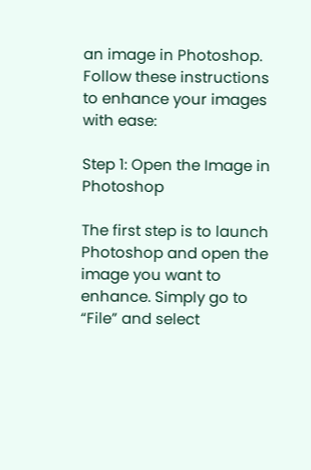an image in Photoshop. Follow these instructions to enhance your images with ease:

Step 1: Open the Image in Photoshop

The first step is to launch Photoshop and open the image you want to enhance. Simply go to “File” and select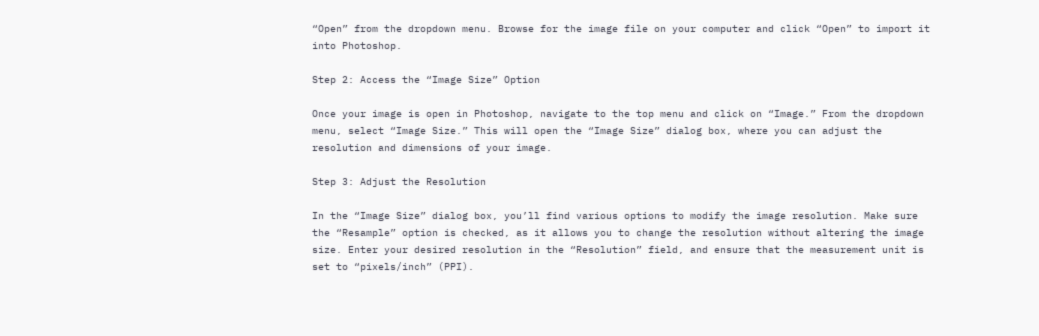“Open” from the dropdown menu. Browse for the image file on your computer and click “Open” to import it into Photoshop.

Step 2: Access the “Image Size” Option

Once your image is open in Photoshop, navigate to the top menu and click on “Image.” From the dropdown menu, select “Image Size.” This will open the “Image Size” dialog box, where you can adjust the resolution and dimensions of your image.

Step 3: Adjust the Resolution

In the “Image Size” dialog box, you’ll find various options to modify the image resolution. Make sure the “Resample” option is checked, as it allows you to change the resolution without altering the image size. Enter your desired resolution in the “Resolution” field, and ensure that the measurement unit is set to “pixels/inch” (PPI).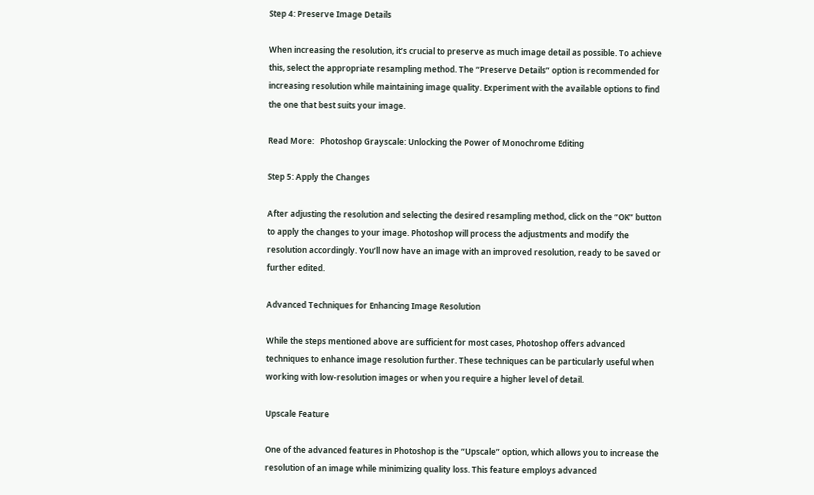Step 4: Preserve Image Details

When increasing the resolution, it’s crucial to preserve as much image detail as possible. To achieve this, select the appropriate resampling method. The “Preserve Details” option is recommended for increasing resolution while maintaining image quality. Experiment with the available options to find the one that best suits your image.

Read More:   Photoshop Grayscale: Unlocking the Power of Monochrome Editing

Step 5: Apply the Changes

After adjusting the resolution and selecting the desired resampling method, click on the “OK” button to apply the changes to your image. Photoshop will process the adjustments and modify the resolution accordingly. You’ll now have an image with an improved resolution, ready to be saved or further edited.

Advanced Techniques for Enhancing Image Resolution

While the steps mentioned above are sufficient for most cases, Photoshop offers advanced techniques to enhance image resolution further. These techniques can be particularly useful when working with low-resolution images or when you require a higher level of detail.

Upscale Feature

One of the advanced features in Photoshop is the “Upscale” option, which allows you to increase the resolution of an image while minimizing quality loss. This feature employs advanced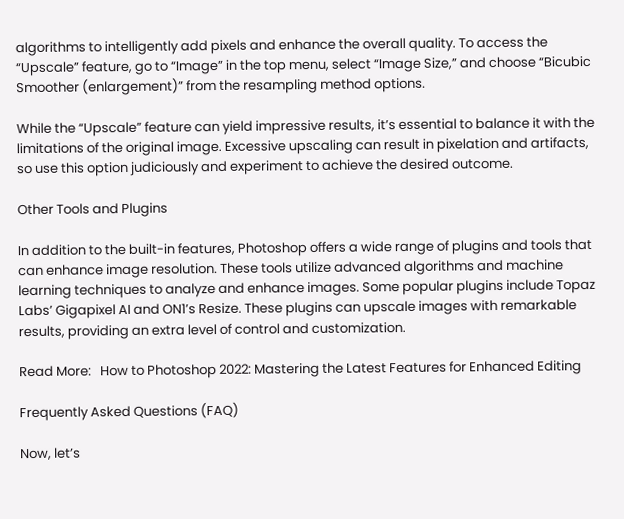algorithms to intelligently add pixels and enhance the overall quality. To access the “Upscale” feature, go to “Image” in the top menu, select “Image Size,” and choose “Bicubic Smoother (enlargement)” from the resampling method options.

While the “Upscale” feature can yield impressive results, it’s essential to balance it with the limitations of the original image. Excessive upscaling can result in pixelation and artifacts, so use this option judiciously and experiment to achieve the desired outcome.

Other Tools and Plugins

In addition to the built-in features, Photoshop offers a wide range of plugins and tools that can enhance image resolution. These tools utilize advanced algorithms and machine learning techniques to analyze and enhance images. Some popular plugins include Topaz Labs’ Gigapixel AI and ON1’s Resize. These plugins can upscale images with remarkable results, providing an extra level of control and customization.

Read More:   How to Photoshop 2022: Mastering the Latest Features for Enhanced Editing

Frequently Asked Questions (FAQ)

Now, let’s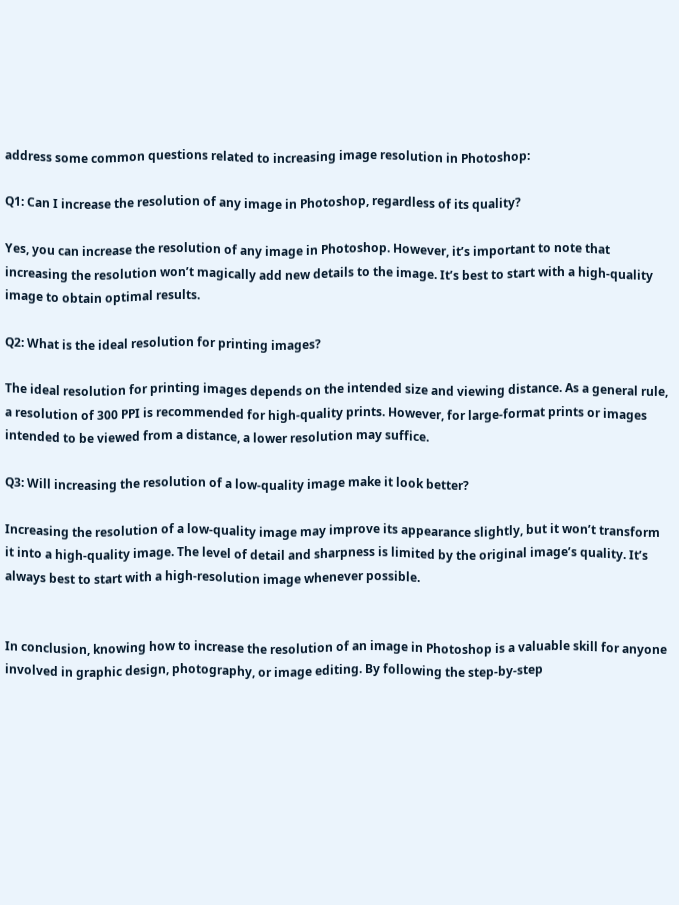address some common questions related to increasing image resolution in Photoshop:

Q1: Can I increase the resolution of any image in Photoshop, regardless of its quality?

Yes, you can increase the resolution of any image in Photoshop. However, it’s important to note that increasing the resolution won’t magically add new details to the image. It’s best to start with a high-quality image to obtain optimal results.

Q2: What is the ideal resolution for printing images?

The ideal resolution for printing images depends on the intended size and viewing distance. As a general rule, a resolution of 300 PPI is recommended for high-quality prints. However, for large-format prints or images intended to be viewed from a distance, a lower resolution may suffice.

Q3: Will increasing the resolution of a low-quality image make it look better?

Increasing the resolution of a low-quality image may improve its appearance slightly, but it won’t transform it into a high-quality image. The level of detail and sharpness is limited by the original image’s quality. It’s always best to start with a high-resolution image whenever possible.


In conclusion, knowing how to increase the resolution of an image in Photoshop is a valuable skill for anyone involved in graphic design, photography, or image editing. By following the step-by-step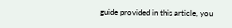guide provided in this article, you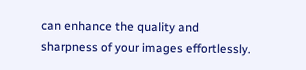can enhance the quality and sharpness of your images effortlessly.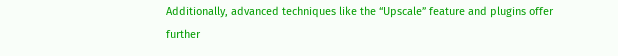Additionally, advanced techniques like the “Upscale” feature and plugins offer further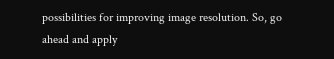possibilities for improving image resolution. So, go ahead and apply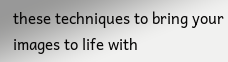these techniques to bring your images to life with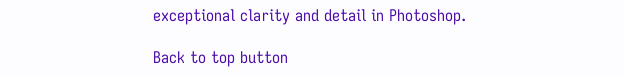exceptional clarity and detail in Photoshop.

Back to top button